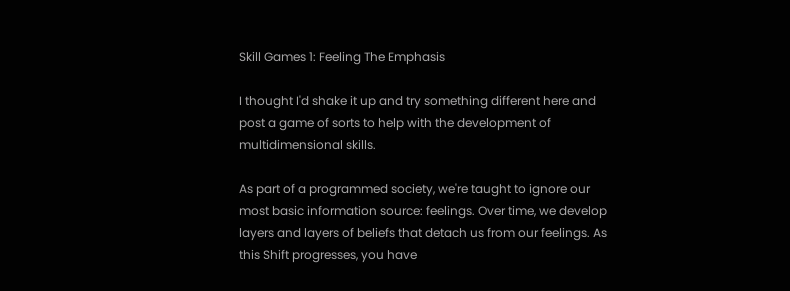Skill Games 1: Feeling The Emphasis

I thought I'd shake it up and try something different here and post a game of sorts to help with the development of multidimensional skills.

As part of a programmed society, we're taught to ignore our most basic information source: feelings. Over time, we develop layers and layers of beliefs that detach us from our feelings. As this Shift progresses, you have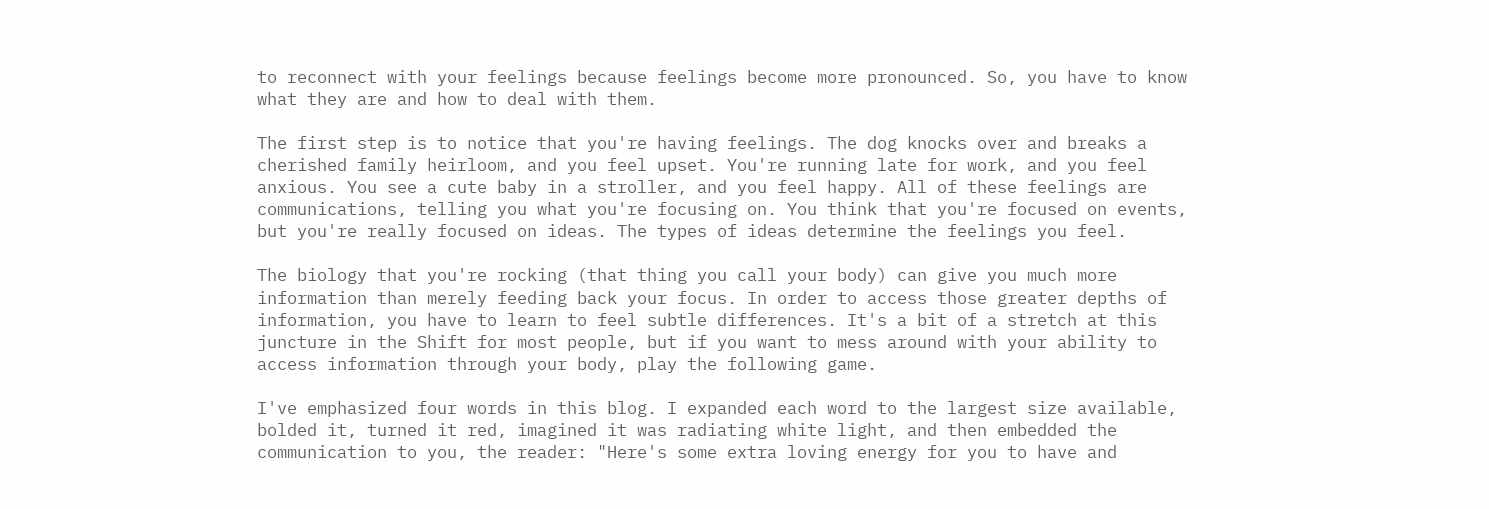to reconnect with your feelings because feelings become more pronounced. So, you have to know what they are and how to deal with them.

The first step is to notice that you're having feelings. The dog knocks over and breaks a cherished family heirloom, and you feel upset. You're running late for work, and you feel anxious. You see a cute baby in a stroller, and you feel happy. All of these feelings are communications, telling you what you're focusing on. You think that you're focused on events, but you're really focused on ideas. The types of ideas determine the feelings you feel.

The biology that you're rocking (that thing you call your body) can give you much more information than merely feeding back your focus. In order to access those greater depths of information, you have to learn to feel subtle differences. It's a bit of a stretch at this juncture in the Shift for most people, but if you want to mess around with your ability to access information through your body, play the following game.

I've emphasized four words in this blog. I expanded each word to the largest size available, bolded it, turned it red, imagined it was radiating white light, and then embedded the communication to you, the reader: "Here's some extra loving energy for you to have and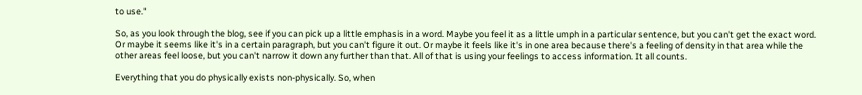to use."

So, as you look through the blog, see if you can pick up a little emphasis in a word. Maybe you feel it as a little umph in a particular sentence, but you can't get the exact word. Or maybe it seems like it's in a certain paragraph, but you can't figure it out. Or maybe it feels like it's in one area because there's a feeling of density in that area while the other areas feel loose, but you can't narrow it down any further than that. All of that is using your feelings to access information. It all counts.

Everything that you do physically exists non-physically. So, when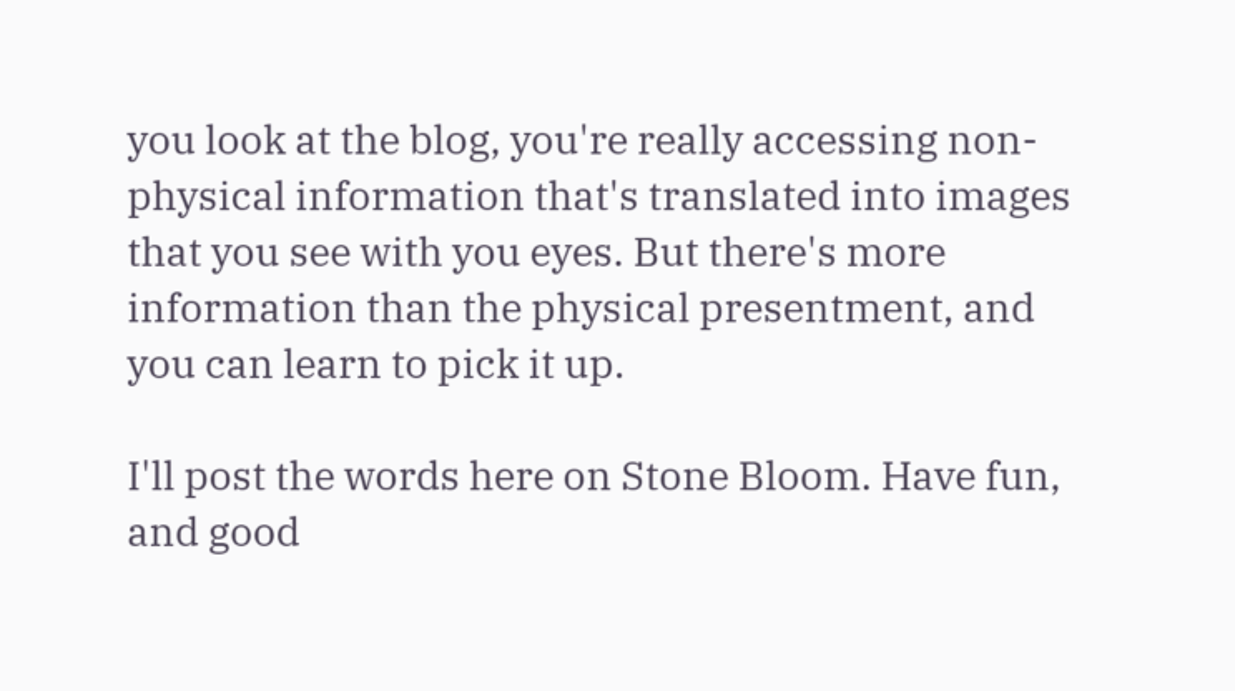you look at the blog, you're really accessing non-physical information that's translated into images that you see with you eyes. But there's more information than the physical presentment, and you can learn to pick it up.

I'll post the words here on Stone Bloom. Have fun, and good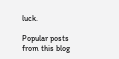luck.

Popular posts from this blog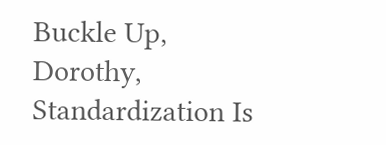Buckle Up, Dorothy, Standardization Is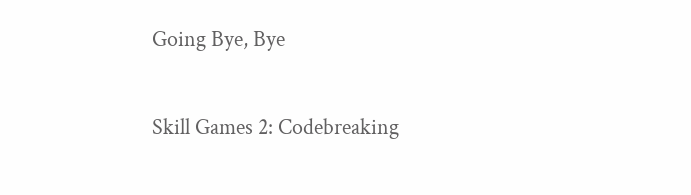Going Bye, Bye

Skill Games 2: Codebreaking